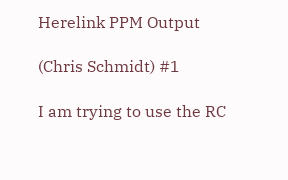Herelink PPM Output

(Chris Schmidt) #1

I am trying to use the RC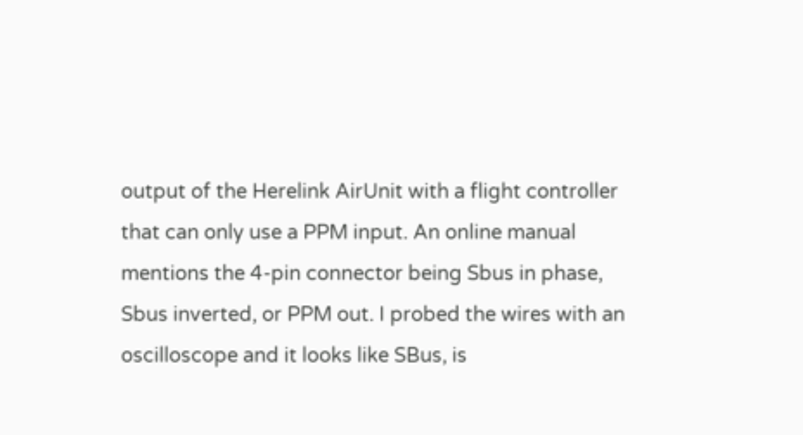output of the Herelink AirUnit with a flight controller that can only use a PPM input. An online manual mentions the 4-pin connector being Sbus in phase, Sbus inverted, or PPM out. I probed the wires with an oscilloscope and it looks like SBus, is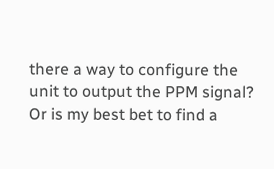there a way to configure the unit to output the PPM signal? Or is my best bet to find a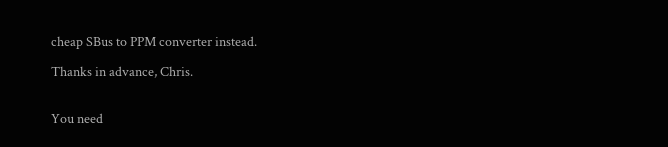cheap SBus to PPM converter instead.

Thanks in advance, Chris.


You need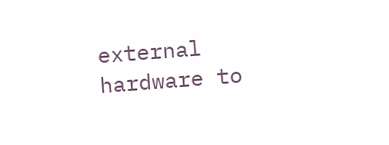external hardware to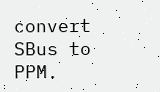convert SBus to PPM.